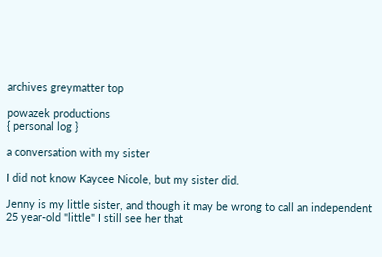archives greymatter top

powazek productions
{ personal log }

a conversation with my sister

I did not know Kaycee Nicole, but my sister did.

Jenny is my little sister, and though it may be wrong to call an independent 25 year-old "little" I still see her that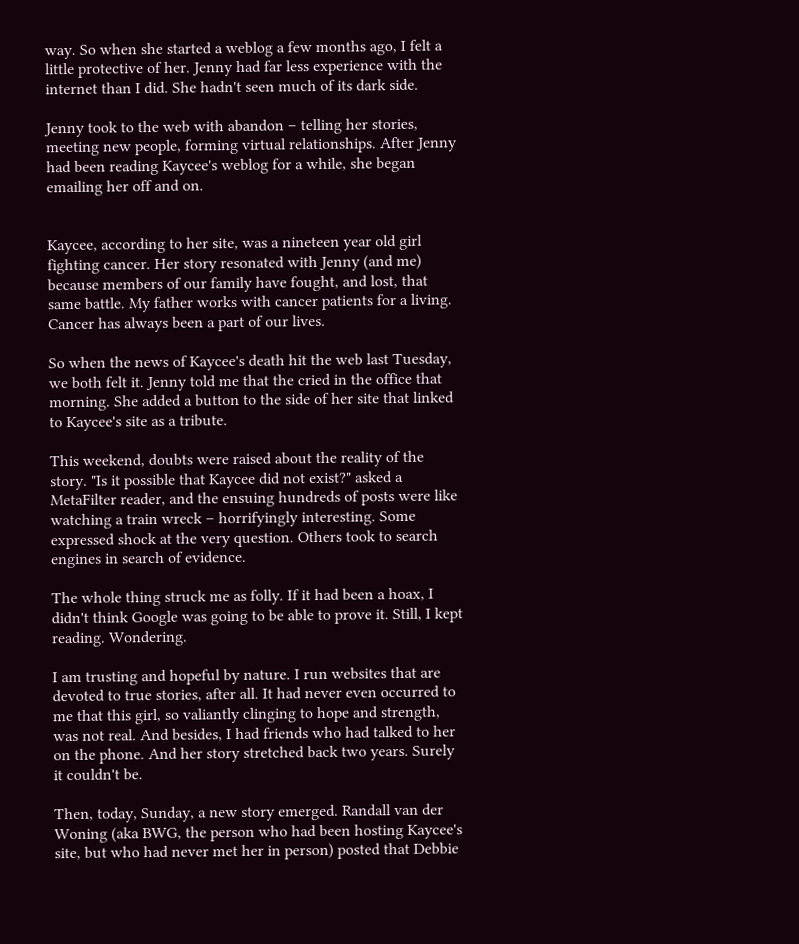way. So when she started a weblog a few months ago, I felt a little protective of her. Jenny had far less experience with the internet than I did. She hadn't seen much of its dark side.

Jenny took to the web with abandon – telling her stories, meeting new people, forming virtual relationships. After Jenny had been reading Kaycee's weblog for a while, she began emailing her off and on.


Kaycee, according to her site, was a nineteen year old girl fighting cancer. Her story resonated with Jenny (and me) because members of our family have fought, and lost, that same battle. My father works with cancer patients for a living. Cancer has always been a part of our lives.

So when the news of Kaycee's death hit the web last Tuesday, we both felt it. Jenny told me that the cried in the office that morning. She added a button to the side of her site that linked to Kaycee's site as a tribute.

This weekend, doubts were raised about the reality of the story. "Is it possible that Kaycee did not exist?" asked a MetaFilter reader, and the ensuing hundreds of posts were like watching a train wreck – horrifyingly interesting. Some expressed shock at the very question. Others took to search engines in search of evidence.

The whole thing struck me as folly. If it had been a hoax, I didn't think Google was going to be able to prove it. Still, I kept reading. Wondering.

I am trusting and hopeful by nature. I run websites that are devoted to true stories, after all. It had never even occurred to me that this girl, so valiantly clinging to hope and strength, was not real. And besides, I had friends who had talked to her on the phone. And her story stretched back two years. Surely it couldn't be.

Then, today, Sunday, a new story emerged. Randall van der Woning (aka BWG, the person who had been hosting Kaycee's site, but who had never met her in person) posted that Debbie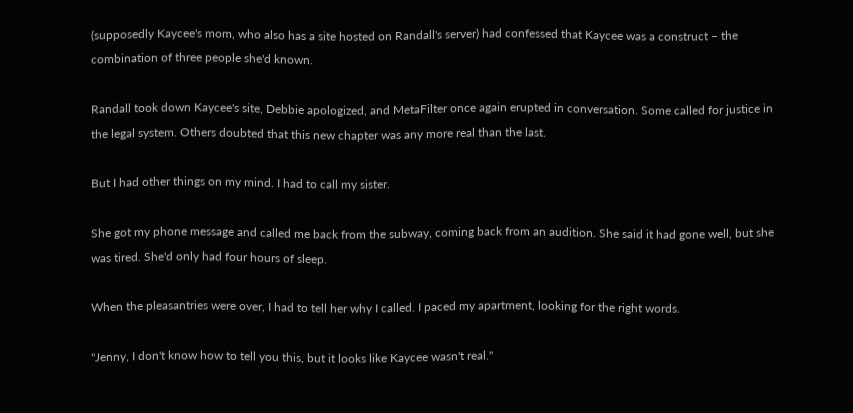(supposedly Kaycee's mom, who also has a site hosted on Randall's server) had confessed that Kaycee was a construct – the combination of three people she'd known.

Randall took down Kaycee's site, Debbie apologized, and MetaFilter once again erupted in conversation. Some called for justice in the legal system. Others doubted that this new chapter was any more real than the last.

But I had other things on my mind. I had to call my sister.

She got my phone message and called me back from the subway, coming back from an audition. She said it had gone well, but she was tired. She'd only had four hours of sleep.

When the pleasantries were over, I had to tell her why I called. I paced my apartment, looking for the right words.

"Jenny, I don't know how to tell you this, but it looks like Kaycee wasn't real."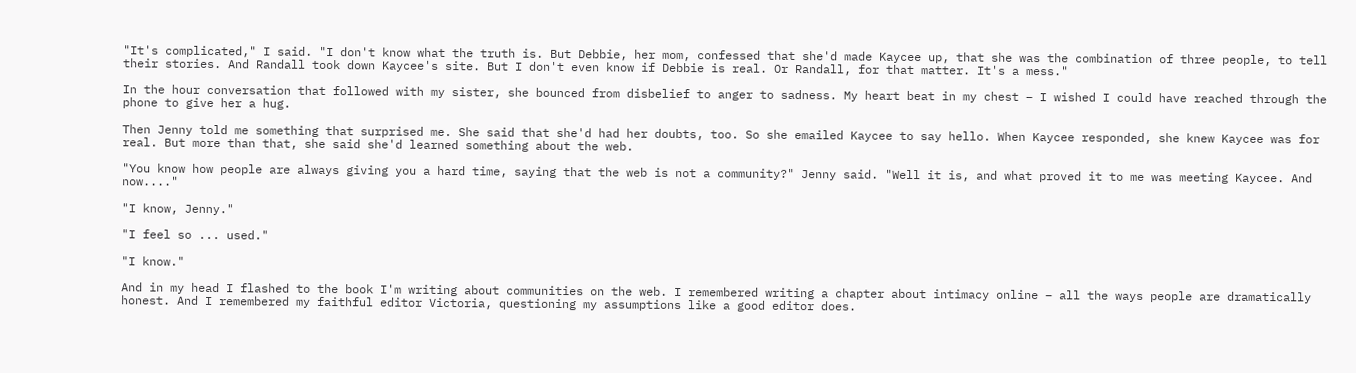"It's complicated," I said. "I don't know what the truth is. But Debbie, her mom, confessed that she'd made Kaycee up, that she was the combination of three people, to tell their stories. And Randall took down Kaycee's site. But I don't even know if Debbie is real. Or Randall, for that matter. It's a mess."

In the hour conversation that followed with my sister, she bounced from disbelief to anger to sadness. My heart beat in my chest – I wished I could have reached through the phone to give her a hug.

Then Jenny told me something that surprised me. She said that she'd had her doubts, too. So she emailed Kaycee to say hello. When Kaycee responded, she knew Kaycee was for real. But more than that, she said she'd learned something about the web.

"You know how people are always giving you a hard time, saying that the web is not a community?" Jenny said. "Well it is, and what proved it to me was meeting Kaycee. And now...."

"I know, Jenny."

"I feel so ... used."

"I know."

And in my head I flashed to the book I'm writing about communities on the web. I remembered writing a chapter about intimacy online – all the ways people are dramatically honest. And I remembered my faithful editor Victoria, questioning my assumptions like a good editor does.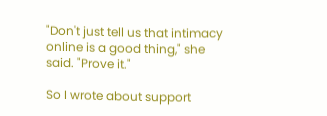"Don't just tell us that intimacy online is a good thing," she said. "Prove it."

So I wrote about support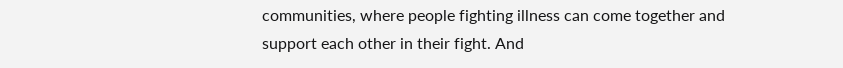communities, where people fighting illness can come together and support each other in their fight. And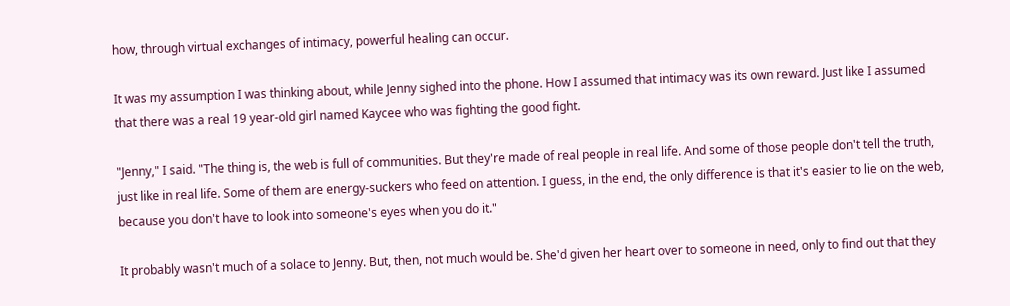how, through virtual exchanges of intimacy, powerful healing can occur.

It was my assumption I was thinking about, while Jenny sighed into the phone. How I assumed that intimacy was its own reward. Just like I assumed that there was a real 19 year-old girl named Kaycee who was fighting the good fight.

"Jenny," I said. "The thing is, the web is full of communities. But they're made of real people in real life. And some of those people don't tell the truth, just like in real life. Some of them are energy-suckers who feed on attention. I guess, in the end, the only difference is that it's easier to lie on the web, because you don't have to look into someone's eyes when you do it."

It probably wasn't much of a solace to Jenny. But, then, not much would be. She'd given her heart over to someone in need, only to find out that they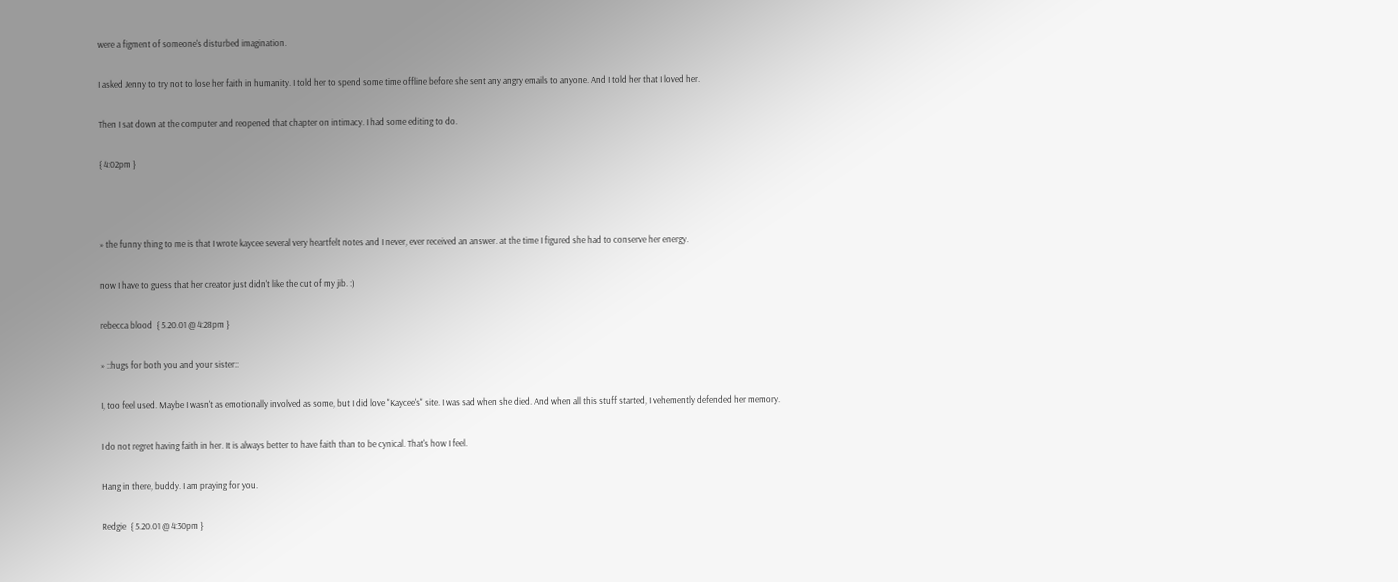were a figment of someone's disturbed imagination.

I asked Jenny to try not to lose her faith in humanity. I told her to spend some time offline before she sent any angry emails to anyone. And I told her that I loved her.

Then I sat down at the computer and reopened that chapter on intimacy. I had some editing to do.

{ 4:02pm }



» the funny thing to me is that I wrote kaycee several very heartfelt notes and I never, ever received an answer. at the time I figured she had to conserve her energy.

now I have to guess that her creator just didn't like the cut of my jib. :)

rebecca blood  { 5.20.01 @ 4:28pm }

» ::hugs for both you and your sister::

I, too feel used. Maybe I wasn't as emotionally involved as some, but I did love "Kaycee's" site. I was sad when she died. And when all this stuff started, I vehemently defended her memory.

I do not regret having faith in her. It is always better to have faith than to be cynical. That's how I feel.

Hang in there, buddy. I am praying for you.

Redgie  { 5.20.01 @ 4:30pm }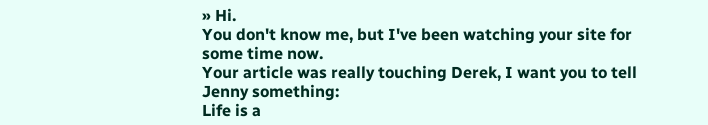» Hi.
You don't know me, but I've been watching your site for some time now.
Your article was really touching Derek, I want you to tell Jenny something:
Life is a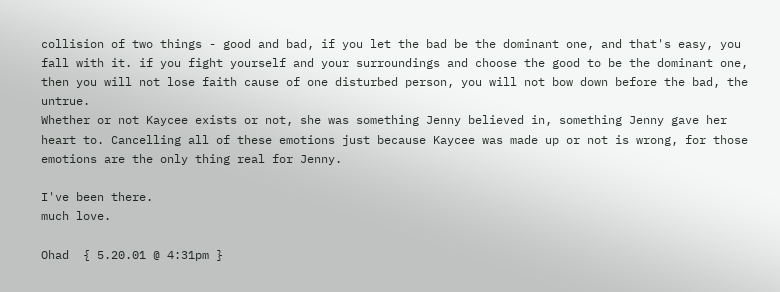collision of two things - good and bad, if you let the bad be the dominant one, and that's easy, you fall with it. if you fight yourself and your surroundings and choose the good to be the dominant one, then you will not lose faith cause of one disturbed person, you will not bow down before the bad, the untrue.
Whether or not Kaycee exists or not, she was something Jenny believed in, something Jenny gave her heart to. Cancelling all of these emotions just because Kaycee was made up or not is wrong, for those emotions are the only thing real for Jenny.

I've been there.
much love.

Ohad  { 5.20.01 @ 4:31pm }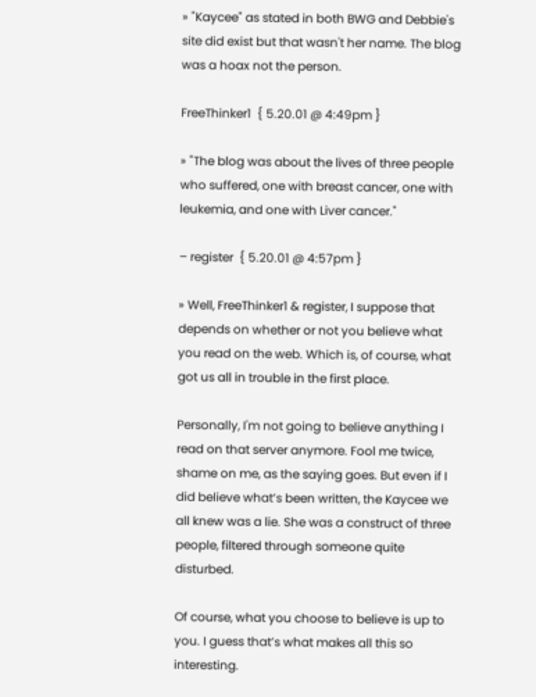» "Kaycee" as stated in both BWG and Debbie's site did exist but that wasn't her name. The blog was a hoax not the person.

FreeThinker1  { 5.20.01 @ 4:49pm }

» "The blog was about the lives of three people who suffered, one with breast cancer, one with leukemia, and one with Liver cancer."

– register  { 5.20.01 @ 4:57pm }

» Well, FreeThinker1 & register, I suppose that depends on whether or not you believe what you read on the web. Which is, of course, what got us all in trouble in the first place.

Personally, I'm not going to believe anything I read on that server anymore. Fool me twice, shame on me, as the saying goes. But even if I did believe what’s been written, the Kaycee we all knew was a lie. She was a construct of three people, filtered through someone quite disturbed.

Of course, what you choose to believe is up to you. I guess that’s what makes all this so interesting.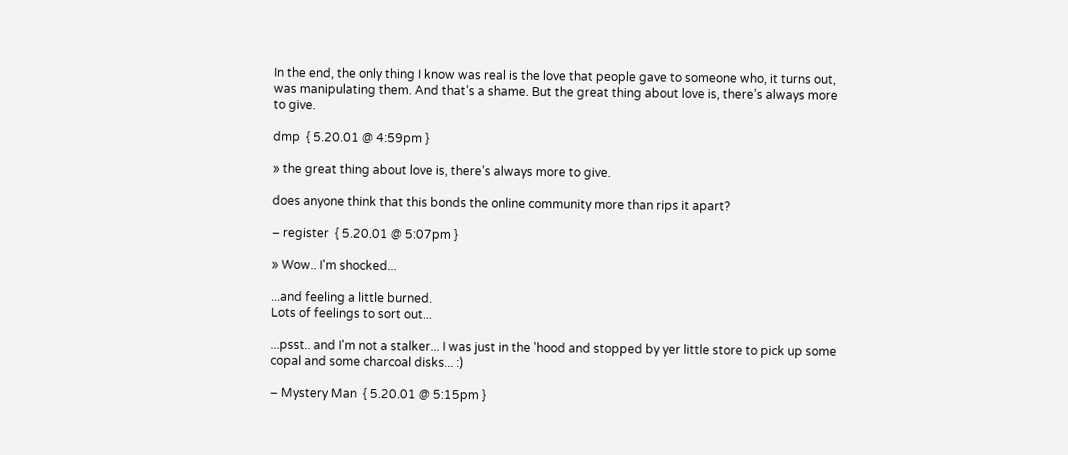In the end, the only thing I know was real is the love that people gave to someone who, it turns out, was manipulating them. And that’s a shame. But the great thing about love is, there’s always more to give.

dmp  { 5.20.01 @ 4:59pm }

» the great thing about love is, there’s always more to give.

does anyone think that this bonds the online community more than rips it apart?

– register  { 5.20.01 @ 5:07pm }

» Wow.. I'm shocked...

...and feeling a little burned.
Lots of feelings to sort out...

...psst.. and I'm not a stalker... I was just in the 'hood and stopped by yer little store to pick up some copal and some charcoal disks... :)

– Mystery Man  { 5.20.01 @ 5:15pm }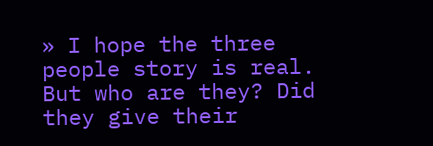» I hope the three people story is real. But who are they? Did they give their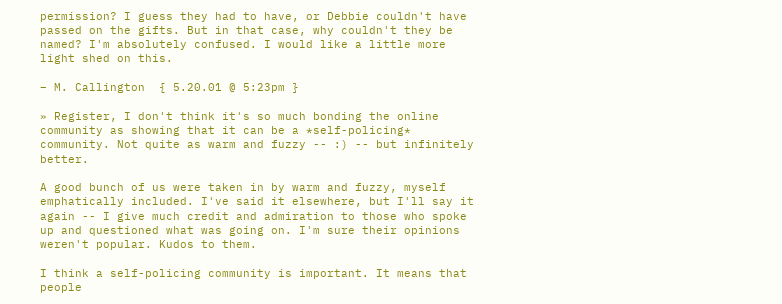permission? I guess they had to have, or Debbie couldn't have passed on the gifts. But in that case, why couldn't they be named? I'm absolutely confused. I would like a little more light shed on this.

– M. Callington  { 5.20.01 @ 5:23pm }

» Register, I don't think it's so much bonding the online community as showing that it can be a *self-policing* community. Not quite as warm and fuzzy -- :) -- but infinitely better.

A good bunch of us were taken in by warm and fuzzy, myself emphatically included. I've said it elsewhere, but I'll say it again -- I give much credit and admiration to those who spoke up and questioned what was going on. I'm sure their opinions weren't popular. Kudos to them.

I think a self-policing community is important. It means that people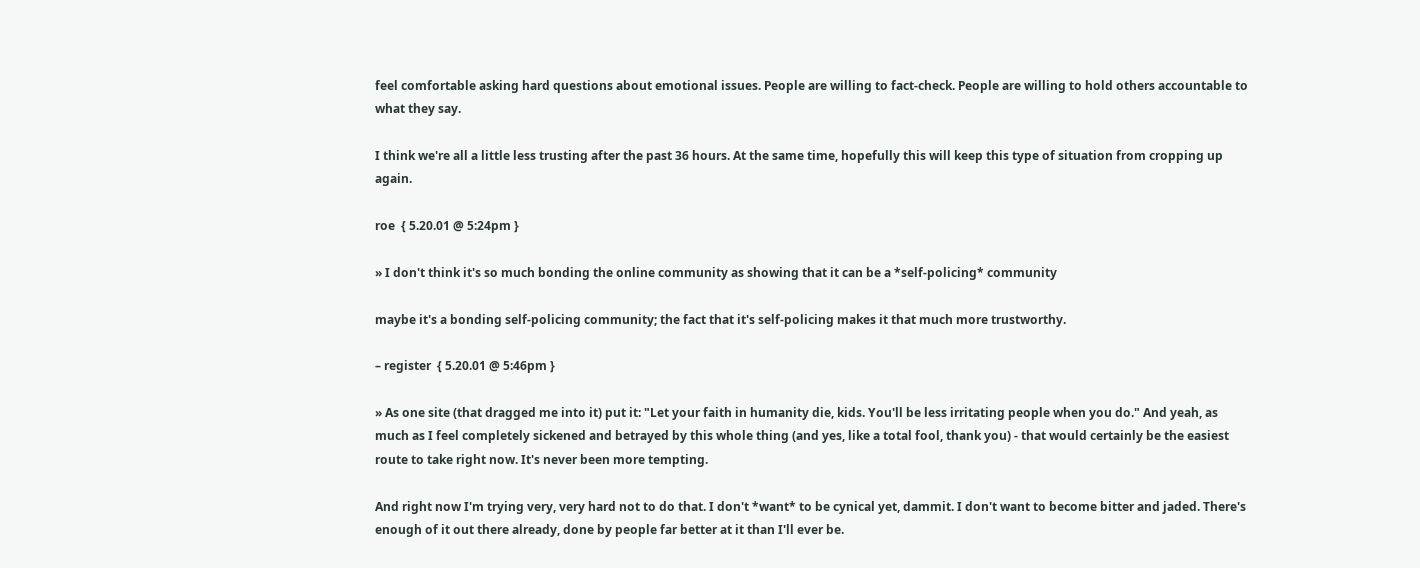feel comfortable asking hard questions about emotional issues. People are willing to fact-check. People are willing to hold others accountable to what they say.

I think we're all a little less trusting after the past 36 hours. At the same time, hopefully this will keep this type of situation from cropping up again.

roe  { 5.20.01 @ 5:24pm }

» I don't think it's so much bonding the online community as showing that it can be a *self-policing* community

maybe it's a bonding self-policing community; the fact that it's self-policing makes it that much more trustworthy.

– register  { 5.20.01 @ 5:46pm }

» As one site (that dragged me into it) put it: "Let your faith in humanity die, kids. You'll be less irritating people when you do." And yeah, as much as I feel completely sickened and betrayed by this whole thing (and yes, like a total fool, thank you) - that would certainly be the easiest route to take right now. It's never been more tempting.

And right now I'm trying very, very hard not to do that. I don't *want* to be cynical yet, dammit. I don't want to become bitter and jaded. There's enough of it out there already, done by people far better at it than I'll ever be.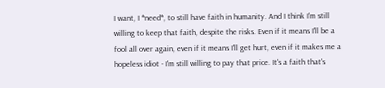I want, I *need*, to still have faith in humanity. And I think I'm still willing to keep that faith, despite the risks. Even if it means I'll be a fool all over again, even if it means I'll get hurt, even if it makes me a hopeless idiot - I'm still willing to pay that price. It's a faith that's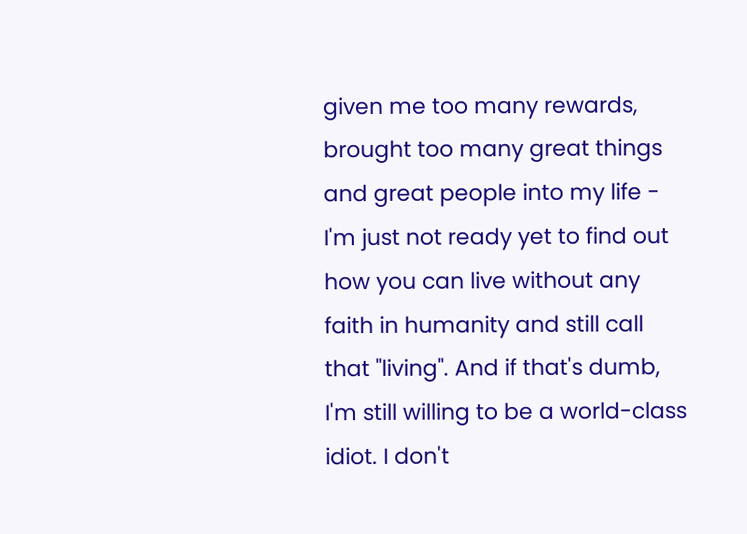given me too many rewards, brought too many great things and great people into my life - I'm just not ready yet to find out how you can live without any faith in humanity and still call that "living". And if that's dumb, I'm still willing to be a world-class idiot. I don't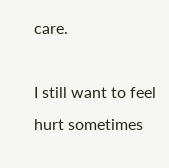care.

I still want to feel hurt sometimes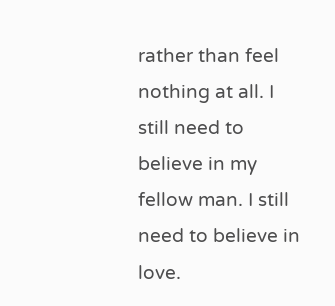rather than feel nothing at all. I still need to believe in my fellow man. I still need to believe in love.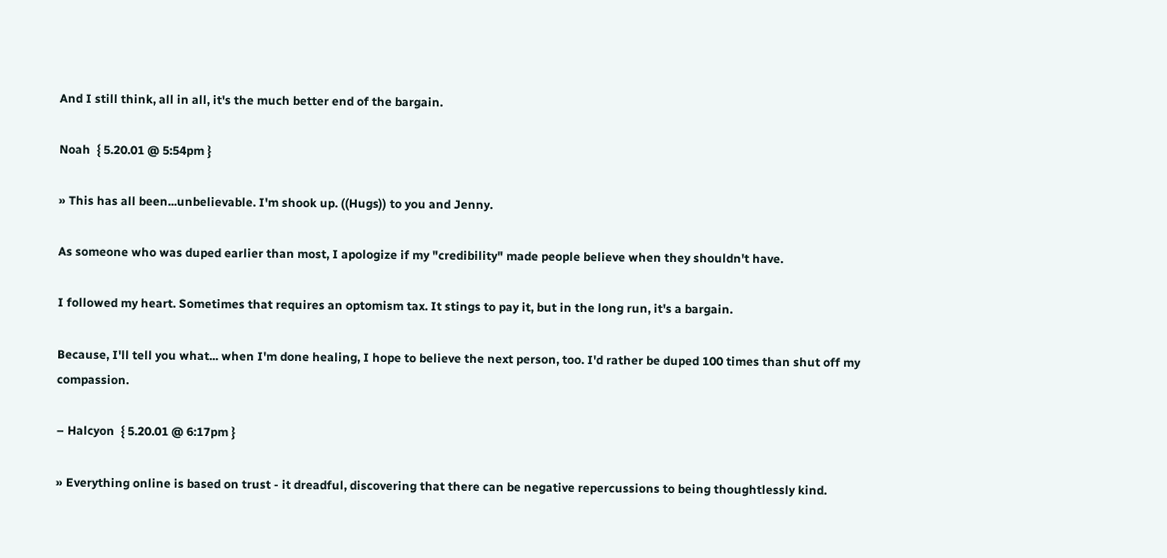And I still think, all in all, it's the much better end of the bargain.

Noah  { 5.20.01 @ 5:54pm }

» This has all been...unbelievable. I'm shook up. ((Hugs)) to you and Jenny.

As someone who was duped earlier than most, I apologize if my "credibility" made people believe when they shouldn't have.

I followed my heart. Sometimes that requires an optomism tax. It stings to pay it, but in the long run, it's a bargain.

Because, I'll tell you what... when I'm done healing, I hope to believe the next person, too. I'd rather be duped 100 times than shut off my compassion.

– Halcyon  { 5.20.01 @ 6:17pm }

» Everything online is based on trust - it dreadful, discovering that there can be negative repercussions to being thoughtlessly kind.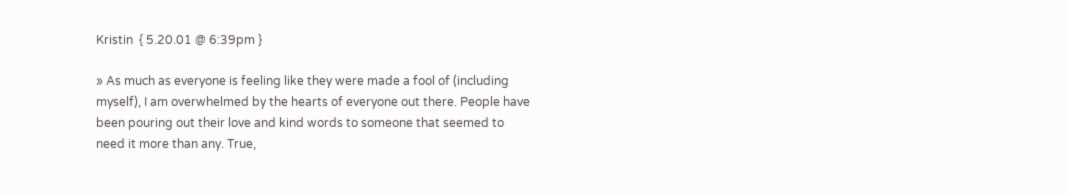Kristin  { 5.20.01 @ 6:39pm }

» As much as everyone is feeling like they were made a fool of (including myself), I am overwhelmed by the hearts of everyone out there. People have been pouring out their love and kind words to someone that seemed to need it more than any. True,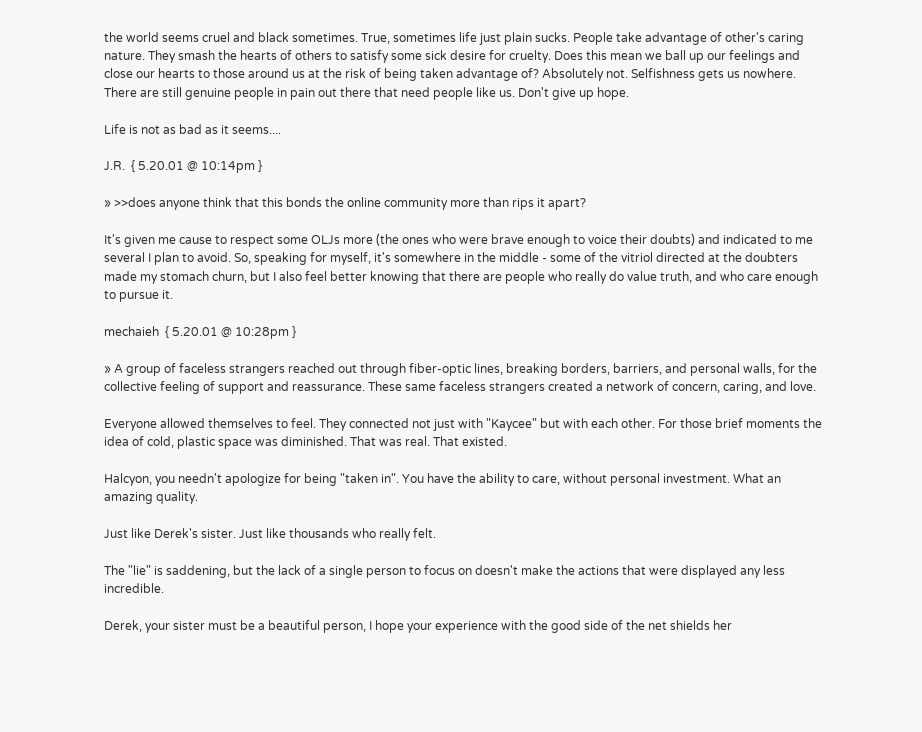the world seems cruel and black sometimes. True, sometimes life just plain sucks. People take advantage of other's caring nature. They smash the hearts of others to satisfy some sick desire for cruelty. Does this mean we ball up our feelings and close our hearts to those around us at the risk of being taken advantage of? Absolutely not. Selfishness gets us nowhere. There are still genuine people in pain out there that need people like us. Don't give up hope.

Life is not as bad as it seems....

J.R.  { 5.20.01 @ 10:14pm }

» >>does anyone think that this bonds the online community more than rips it apart?

It's given me cause to respect some OLJs more (the ones who were brave enough to voice their doubts) and indicated to me several I plan to avoid. So, speaking for myself, it's somewhere in the middle - some of the vitriol directed at the doubters made my stomach churn, but I also feel better knowing that there are people who really do value truth, and who care enough to pursue it.

mechaieh  { 5.20.01 @ 10:28pm }

» A group of faceless strangers reached out through fiber-optic lines, breaking borders, barriers, and personal walls, for the collective feeling of support and reassurance. These same faceless strangers created a network of concern, caring, and love.

Everyone allowed themselves to feel. They connected not just with "Kaycee" but with each other. For those brief moments the idea of cold, plastic space was diminished. That was real. That existed.

Halcyon, you needn't apologize for being "taken in". You have the ability to care, without personal investment. What an amazing quality.

Just like Derek's sister. Just like thousands who really felt.

The "lie" is saddening, but the lack of a single person to focus on doesn't make the actions that were displayed any less incredible.

Derek, your sister must be a beautiful person, I hope your experience with the good side of the net shields her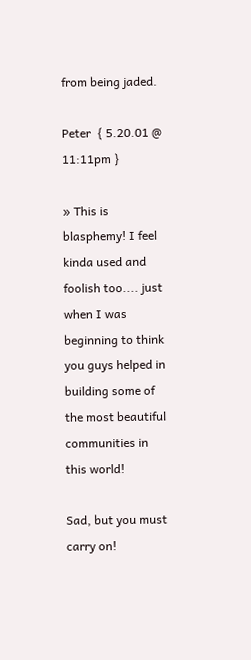from being jaded.

Peter  { 5.20.01 @ 11:11pm }

» This is blasphemy! I feel kinda used and foolish too.... just when I was beginning to think you guys helped in building some of the most beautiful communities in this world!

Sad, but you must carry on!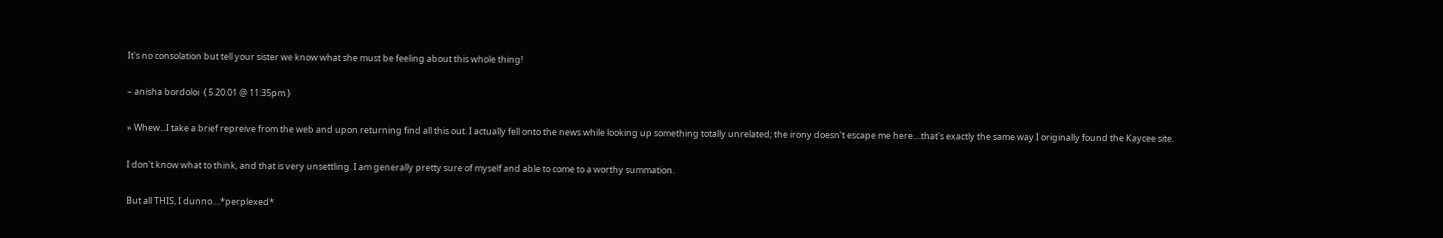It's no consolation but tell your sister we know what she must be feeling about this whole thing!

– anisha bordoloi  { 5.20.01 @ 11:35pm }

» Whew...I take a brief repreive from the web and upon returning find all this out. I actually fell onto the news while looking up something totally unrelated; the irony doesn't escape me here....that's exactly the same way I originally found the Kaycee site.

I don't know what to think, and that is very unsettling. I am generally pretty sure of myself and able to come to a worthy summation.

But all THIS, I dunno....*perplexed*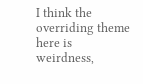I think the overriding theme here is weirdness,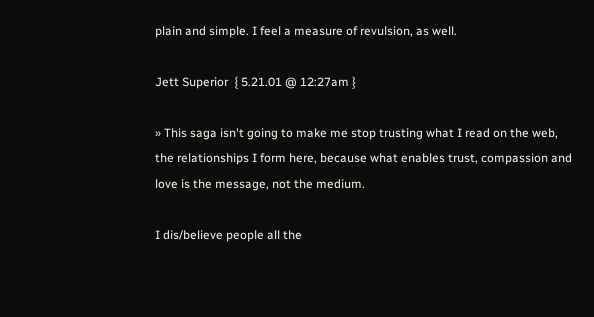plain and simple. I feel a measure of revulsion, as well.

Jett Superior  { 5.21.01 @ 12:27am }

» This saga isn't going to make me stop trusting what I read on the web, the relationships I form here, because what enables trust, compassion and love is the message, not the medium.

I dis/believe people all the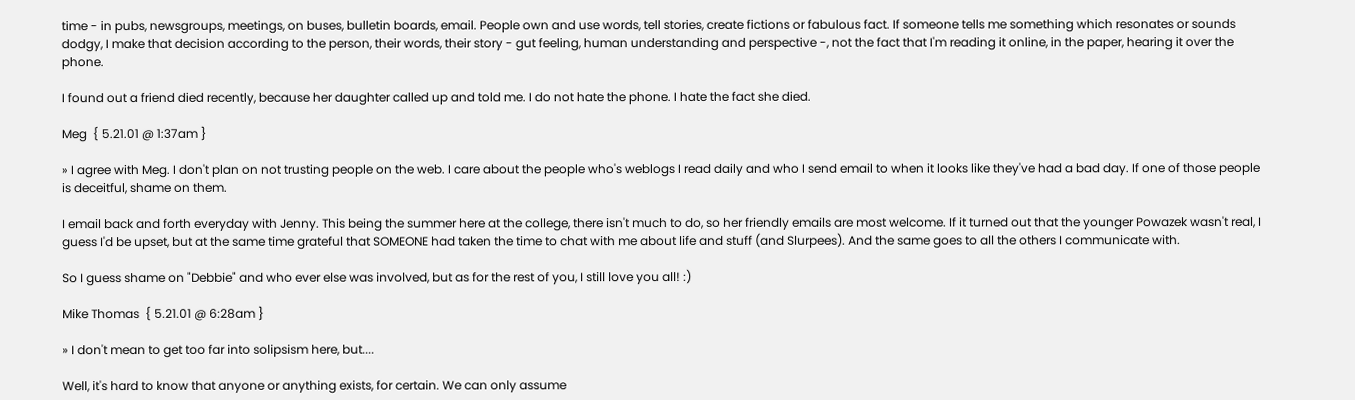time - in pubs, newsgroups, meetings, on buses, bulletin boards, email. People own and use words, tell stories, create fictions or fabulous fact. If someone tells me something which resonates or sounds dodgy, I make that decision according to the person, their words, their story - gut feeling, human understanding and perspective -, not the fact that I'm reading it online, in the paper, hearing it over the phone.

I found out a friend died recently, because her daughter called up and told me. I do not hate the phone. I hate the fact she died.

Meg  { 5.21.01 @ 1:37am }

» I agree with Meg. I don't plan on not trusting people on the web. I care about the people who's weblogs I read daily and who I send email to when it looks like they've had a bad day. If one of those people is deceitful, shame on them.

I email back and forth everyday with Jenny. This being the summer here at the college, there isn't much to do, so her friendly emails are most welcome. If it turned out that the younger Powazek wasn't real, I guess I'd be upset, but at the same time grateful that SOMEONE had taken the time to chat with me about life and stuff (and Slurpees). And the same goes to all the others I communicate with.

So I guess shame on "Debbie" and who ever else was involved, but as for the rest of you, I still love you all! :)

Mike Thomas  { 5.21.01 @ 6:28am }

» I don't mean to get too far into solipsism here, but....

Well, it's hard to know that anyone or anything exists, for certain. We can only assume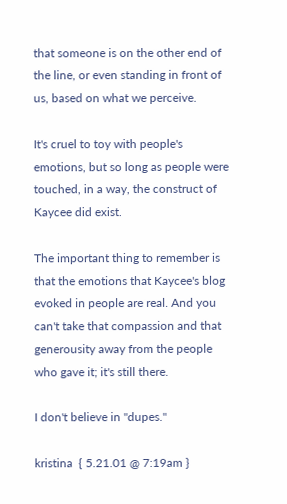that someone is on the other end of the line, or even standing in front of us, based on what we perceive.

It's cruel to toy with people's emotions, but so long as people were touched, in a way, the construct of Kaycee did exist.

The important thing to remember is that the emotions that Kaycee's blog evoked in people are real. And you can't take that compassion and that generousity away from the people who gave it; it's still there.

I don't believe in "dupes."

kristina  { 5.21.01 @ 7:19am }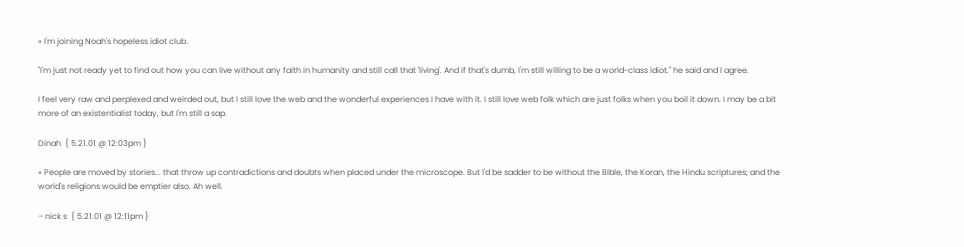» I'm joining Noah's hopeless idiot club.

"I'm just not ready yet to find out how you can live without any faith in humanity and still call that 'living'. And if that's dumb, I'm still willing to be a world-class idiot." he said and I agree.

I feel very raw and perplexed and weirded out, but I still love the web and the wonderful experiences I have with it. I still love web folk which are just folks when you boil it down. I may be a bit more of an existentialist today, but I'm still a sap.

Dinah  { 5.21.01 @ 12:03pm }

» People are moved by stories... that throw up contradictions and doubts when placed under the microscope. But I'd be sadder to be without the Bible, the Koran, the Hindu scriptures; and the world's religions would be emptier also. Ah well.

– nick s  { 5.21.01 @ 12:11pm }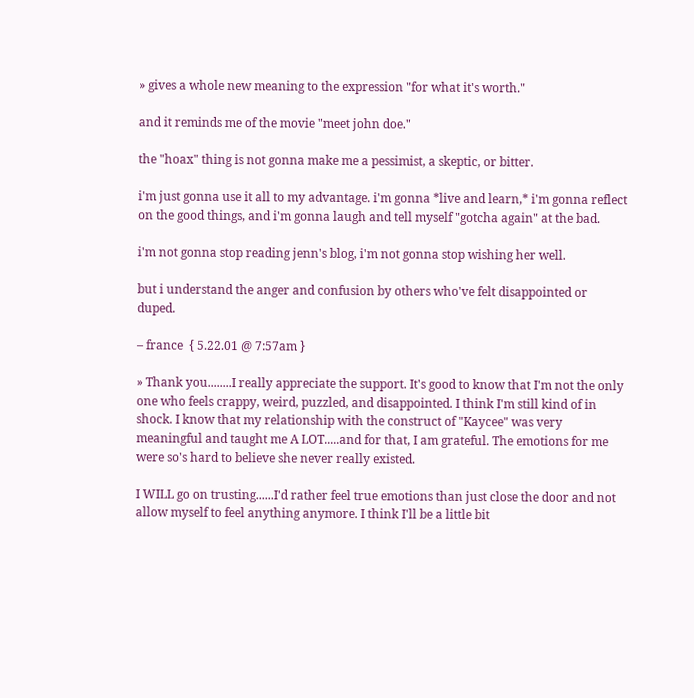» gives a whole new meaning to the expression "for what it's worth."

and it reminds me of the movie "meet john doe."

the "hoax" thing is not gonna make me a pessimist, a skeptic, or bitter.

i'm just gonna use it all to my advantage. i'm gonna *live and learn,* i'm gonna reflect on the good things, and i'm gonna laugh and tell myself "gotcha again" at the bad.

i'm not gonna stop reading jenn's blog, i'm not gonna stop wishing her well.

but i understand the anger and confusion by others who've felt disappointed or duped.

– france  { 5.22.01 @ 7:57am }

» Thank you........I really appreciate the support. It's good to know that I'm not the only one who feels crappy, weird, puzzled, and disappointed. I think I'm still kind of in shock. I know that my relationship with the construct of "Kaycee" was very meaningful and taught me A LOT.....and for that, I am grateful. The emotions for me were so's hard to believe she never really existed.

I WILL go on trusting......I'd rather feel true emotions than just close the door and not allow myself to feel anything anymore. I think I'll be a little bit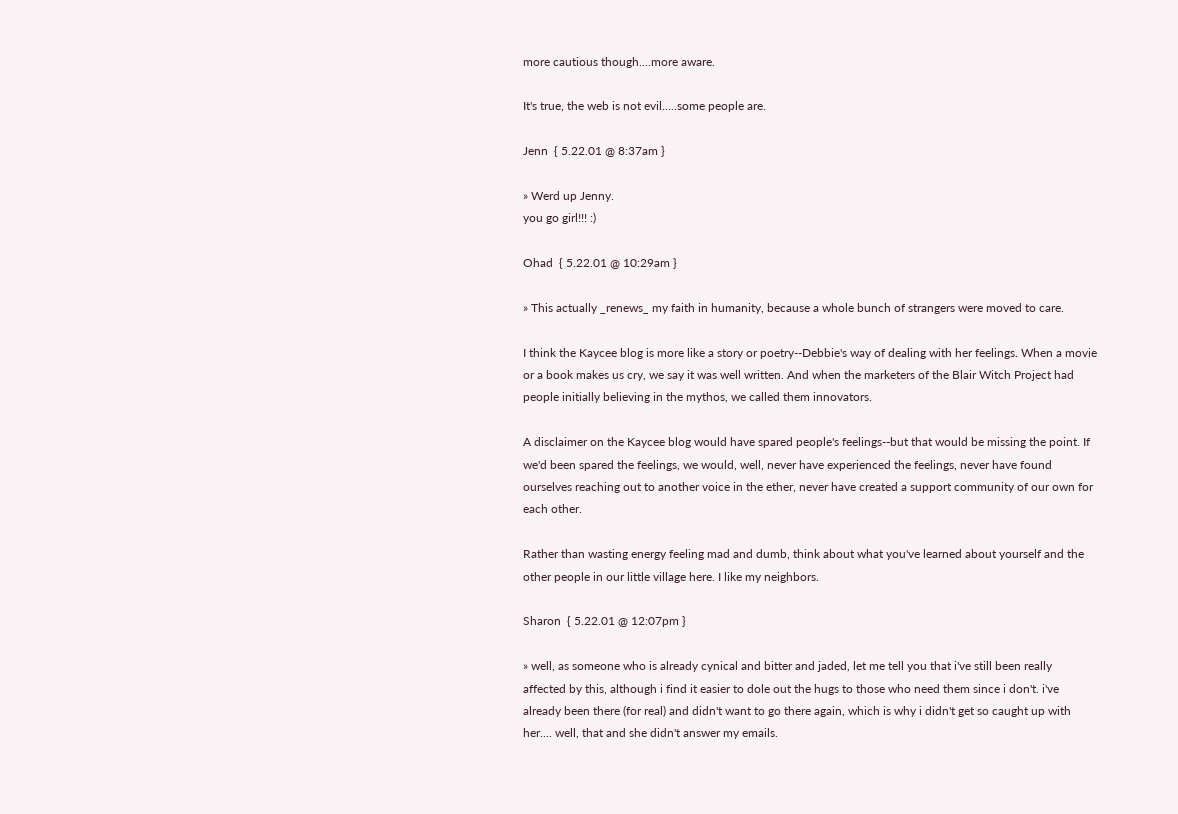more cautious though....more aware.

It's true, the web is not evil.....some people are.

Jenn  { 5.22.01 @ 8:37am }

» Werd up Jenny.
you go girl!!! :)

Ohad  { 5.22.01 @ 10:29am }

» This actually _renews_ my faith in humanity, because a whole bunch of strangers were moved to care.

I think the Kaycee blog is more like a story or poetry--Debbie's way of dealing with her feelings. When a movie or a book makes us cry, we say it was well written. And when the marketers of the Blair Witch Project had people initially believing in the mythos, we called them innovators.

A disclaimer on the Kaycee blog would have spared people's feelings--but that would be missing the point. If we'd been spared the feelings, we would, well, never have experienced the feelings, never have found ourselves reaching out to another voice in the ether, never have created a support community of our own for each other.

Rather than wasting energy feeling mad and dumb, think about what you've learned about yourself and the other people in our little village here. I like my neighbors.

Sharon  { 5.22.01 @ 12:07pm }

» well, as someone who is already cynical and bitter and jaded, let me tell you that i've still been really affected by this, although i find it easier to dole out the hugs to those who need them since i don't. i've already been there (for real) and didn't want to go there again, which is why i didn't get so caught up with her.... well, that and she didn't answer my emails.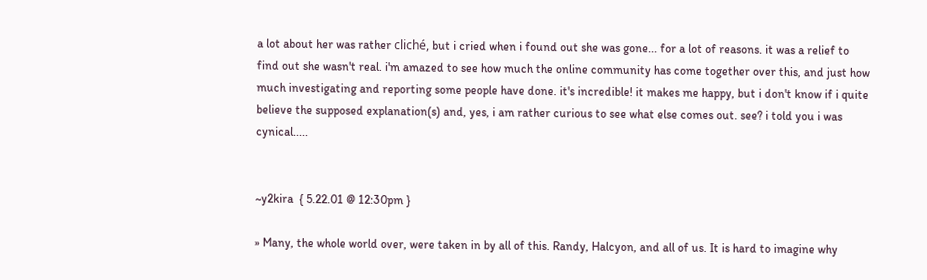a lot about her was rather cliché, but i cried when i found out she was gone... for a lot of reasons. it was a relief to find out she wasn't real. i'm amazed to see how much the online community has come together over this, and just how much investigating and reporting some people have done. it's incredible! it makes me happy, but i don't know if i quite believe the supposed explanation(s) and, yes, i am rather curious to see what else comes out. see? i told you i was cynical.....


~y2kira  { 5.22.01 @ 12:30pm }

» Many, the whole world over, were taken in by all of this. Randy, Halcyon, and all of us. It is hard to imagine why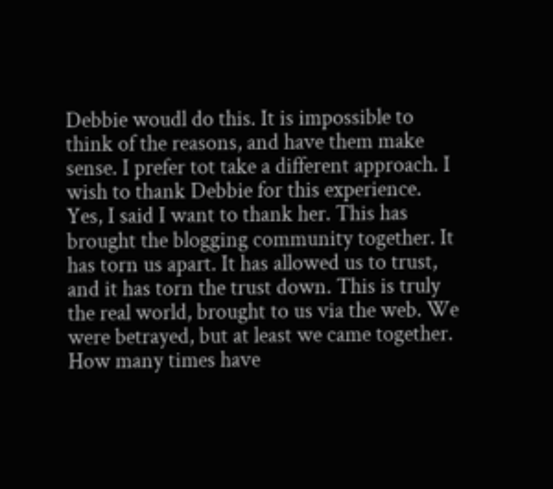Debbie woudl do this. It is impossible to think of the reasons, and have them make sense. I prefer tot take a different approach. I wish to thank Debbie for this experience.
Yes, I said I want to thank her. This has brought the blogging community together. It has torn us apart. It has allowed us to trust, and it has torn the trust down. This is truly the real world, brought to us via the web. We were betrayed, but at least we came together. How many times have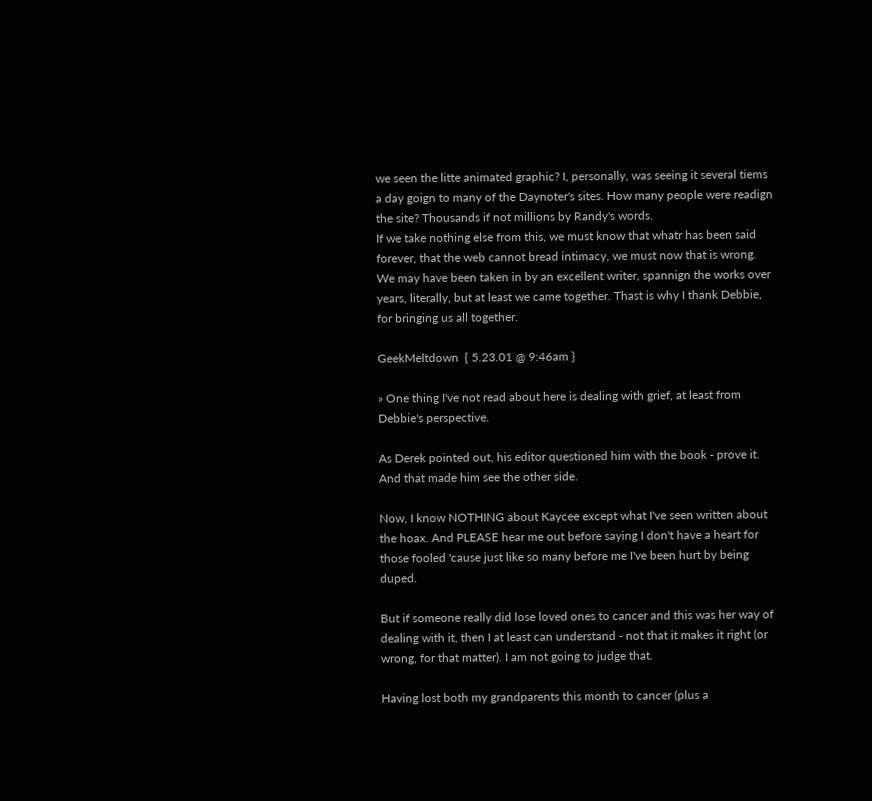we seen the litte animated graphic? I, personally, was seeing it several tiems a day goign to many of the Daynoter's sites. How many people were readign the site? Thousands if not millions by Randy's words.
If we take nothing else from this, we must know that whatr has been said forever, that the web cannot bread intimacy, we must now that is wrong. We may have been taken in by an excellent writer, spannign the works over years, literally, but at least we came together. Thast is why I thank Debbie, for bringing us all together.

GeekMeltdown  { 5.23.01 @ 9:46am }

» One thing I've not read about here is dealing with grief, at least from Debbie's perspective.

As Derek pointed out, his editor questioned him with the book - prove it. And that made him see the other side.

Now, I know NOTHING about Kaycee except what I've seen written about the hoax. And PLEASE hear me out before saying I don't have a heart for those fooled 'cause just like so many before me I've been hurt by being duped.

But if someone really did lose loved ones to cancer and this was her way of dealing with it, then I at least can understand - not that it makes it right (or wrong, for that matter). I am not going to judge that.

Having lost both my grandparents this month to cancer (plus a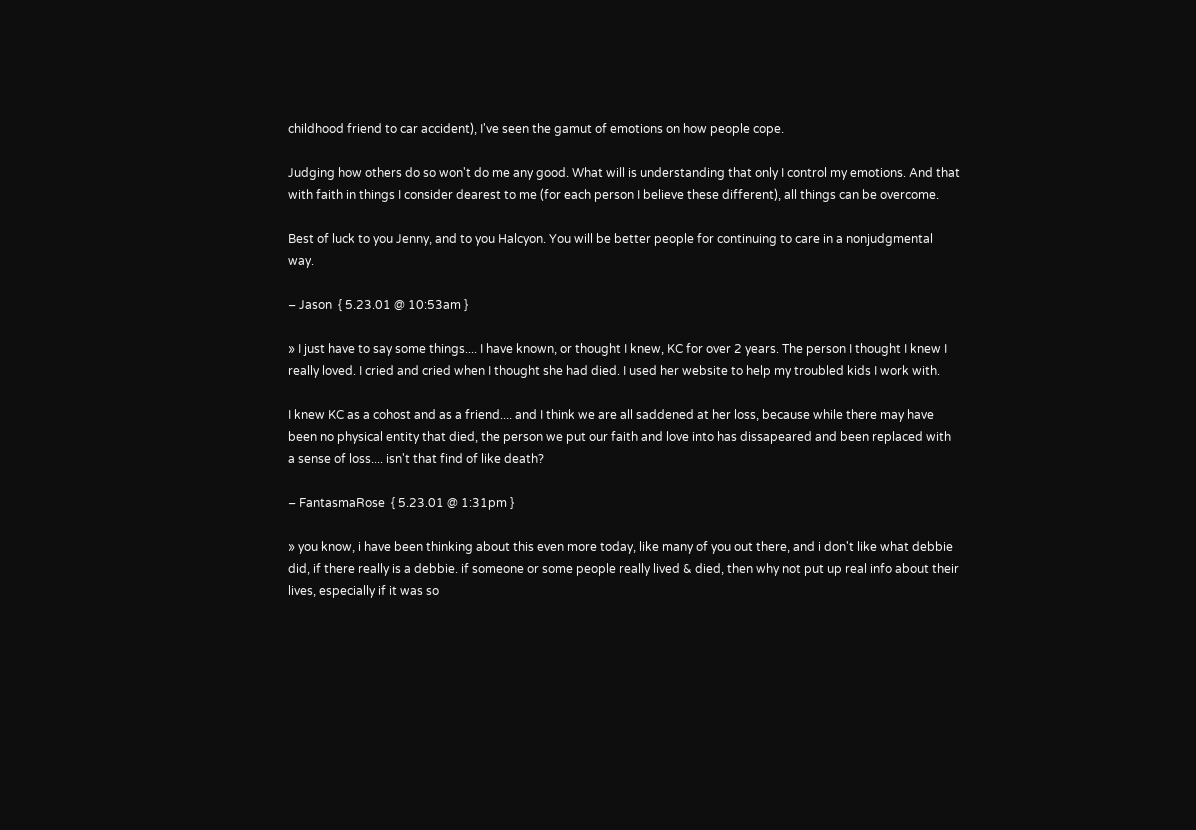childhood friend to car accident), I've seen the gamut of emotions on how people cope.

Judging how others do so won't do me any good. What will is understanding that only I control my emotions. And that with faith in things I consider dearest to me (for each person I believe these different), all things can be overcome.

Best of luck to you Jenny, and to you Halcyon. You will be better people for continuing to care in a nonjudgmental way.

– Jason  { 5.23.01 @ 10:53am }

» I just have to say some things.... I have known, or thought I knew, KC for over 2 years. The person I thought I knew I really loved. I cried and cried when I thought she had died. I used her website to help my troubled kids I work with.

I knew KC as a cohost and as a friend.... and I think we are all saddened at her loss, because while there may have been no physical entity that died, the person we put our faith and love into has dissapeared and been replaced with a sense of loss.... isn't that find of like death?

– FantasmaRose  { 5.23.01 @ 1:31pm }

» you know, i have been thinking about this even more today, like many of you out there, and i don't like what debbie did, if there really is a debbie. if someone or some people really lived & died, then why not put up real info about their lives, especially if it was so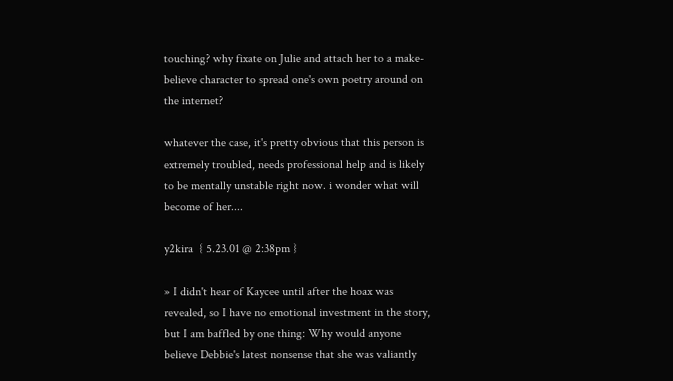touching? why fixate on Julie and attach her to a make-believe character to spread one's own poetry around on the internet?

whatever the case, it's pretty obvious that this person is extremely troubled, needs professional help and is likely to be mentally unstable right now. i wonder what will become of her....

y2kira  { 5.23.01 @ 2:38pm }

» I didn't hear of Kaycee until after the hoax was revealed, so I have no emotional investment in the story, but I am baffled by one thing: Why would anyone believe Debbie's latest nonsense that she was valiantly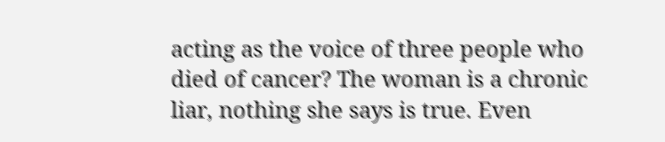acting as the voice of three people who died of cancer? The woman is a chronic liar, nothing she says is true. Even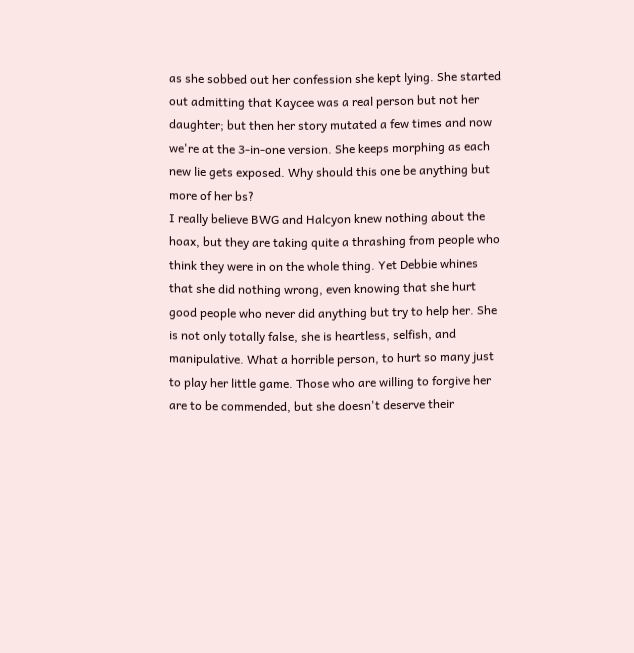as she sobbed out her confession she kept lying. She started out admitting that Kaycee was a real person but not her daughter; but then her story mutated a few times and now we're at the 3-in-one version. She keeps morphing as each new lie gets exposed. Why should this one be anything but more of her bs?
I really believe BWG and Halcyon knew nothing about the hoax, but they are taking quite a thrashing from people who think they were in on the whole thing. Yet Debbie whines that she did nothing wrong, even knowing that she hurt good people who never did anything but try to help her. She is not only totally false, she is heartless, selfish, and manipulative. What a horrible person, to hurt so many just to play her little game. Those who are willing to forgive her are to be commended, but she doesn't deserve their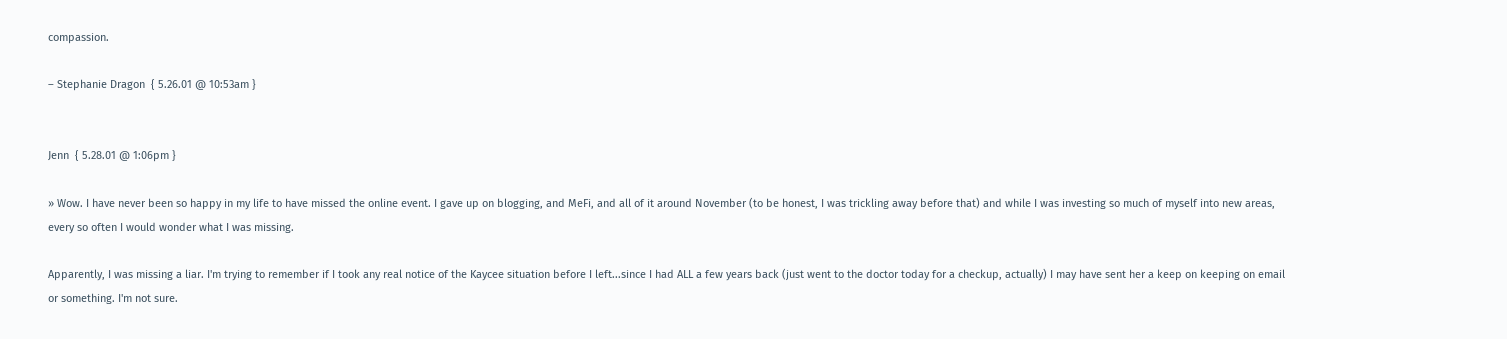compassion.

– Stephanie Dragon  { 5.26.01 @ 10:53am }


Jenn  { 5.28.01 @ 1:06pm }

» Wow. I have never been so happy in my life to have missed the online event. I gave up on blogging, and MeFi, and all of it around November (to be honest, I was trickling away before that) and while I was investing so much of myself into new areas, every so often I would wonder what I was missing.

Apparently, I was missing a liar. I'm trying to remember if I took any real notice of the Kaycee situation before I left...since I had ALL a few years back (just went to the doctor today for a checkup, actually) I may have sent her a keep on keeping on email or something. I'm not sure.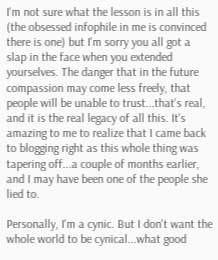I'm not sure what the lesson is in all this (the obsessed infophile in me is convinced there is one) but I'm sorry you all got a slap in the face when you extended yourselves. The danger that in the future compassion may come less freely, that people will be unable to trust...that's real, and it is the real legacy of all this. It's amazing to me to realize that I came back to blogging right as this whole thing was tapering off...a couple of months earlier, and I may have been one of the people she lied to.

Personally, I'm a cynic. But I don't want the whole world to be cynical...what good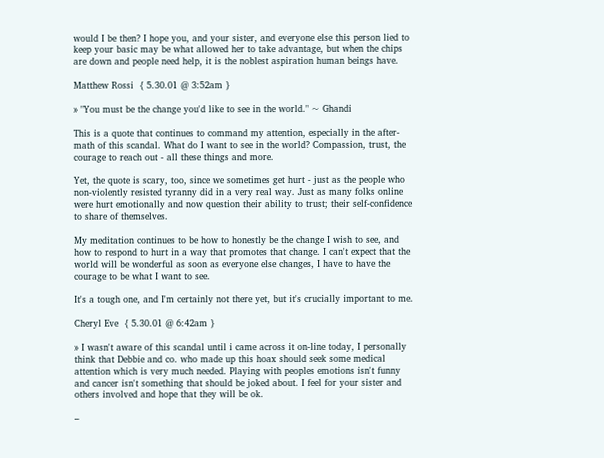would I be then? I hope you, and your sister, and everyone else this person lied to keep your basic may be what allowed her to take advantage, but when the chips are down and people need help, it is the noblest aspiration human beings have.

Matthew Rossi  { 5.30.01 @ 3:52am }

» "You must be the change you'd like to see in the world." ~ Ghandi

This is a quote that continues to command my attention, especially in the after-math of this scandal. What do I want to see in the world? Compassion, trust, the courage to reach out - all these things and more.

Yet, the quote is scary, too, since we sometimes get hurt - just as the people who non-violently resisted tyranny did in a very real way. Just as many folks online were hurt emotionally and now question their ability to trust; their self-confidence to share of themselves.

My meditation continues to be how to honestly be the change I wish to see, and how to respond to hurt in a way that promotes that change. I can't expect that the world will be wonderful as soon as everyone else changes, I have to have the courage to be what I want to see.

It's a tough one, and I'm certainly not there yet, but it's crucially important to me.

Cheryl Eve  { 5.30.01 @ 6:42am }

» I wasn't aware of this scandal until i came across it on-line today, I personally think that Debbie and co. who made up this hoax should seek some medical attention which is very much needed. Playing with peoples emotions isn't funny and cancer isn't something that should be joked about. I feel for your sister and others involved and hope that they will be ok.

–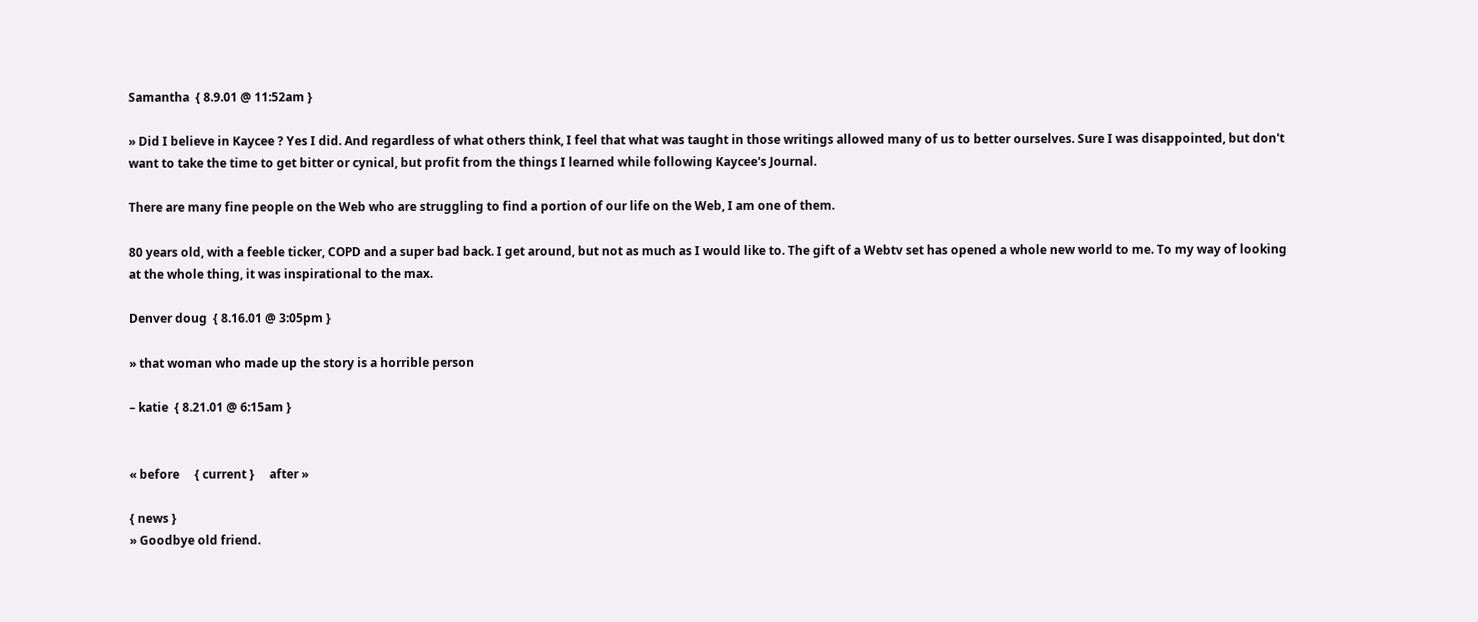Samantha  { 8.9.01 @ 11:52am }

» Did I believe in Kaycee ? Yes I did. And regardless of what others think, I feel that what was taught in those writings allowed many of us to better ourselves. Sure I was disappointed, but don't want to take the time to get bitter or cynical, but profit from the things I learned while following Kaycee's Journal.

There are many fine people on the Web who are struggling to find a portion of our life on the Web, I am one of them.

80 years old, with a feeble ticker, COPD and a super bad back. I get around, but not as much as I would like to. The gift of a Webtv set has opened a whole new world to me. To my way of looking at the whole thing, it was inspirational to the max.

Denver doug  { 8.16.01 @ 3:05pm }

» that woman who made up the story is a horrible person

– katie  { 8.21.01 @ 6:15am }


« before     { current }     after »

{ news }
» Goodbye old friend.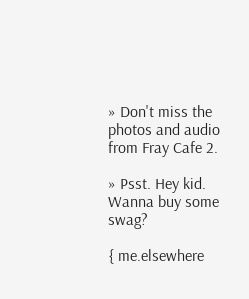» Don't miss the photos and audio from Fray Cafe 2.

» Psst. Hey kid. Wanna buy some swag?

{ me.elsewhere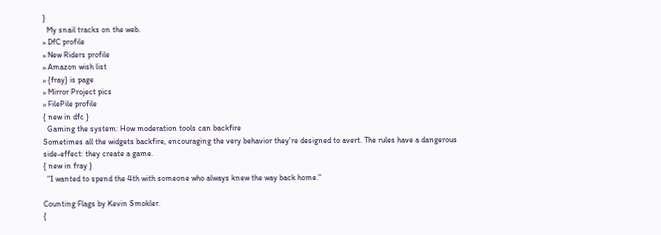}
  My snail tracks on the web.
» DfC profile
» New Riders profile
» Amazon wish list
» {fray} is page
» Mirror Project pics
» FilePile profile
{ new in dfc }
  Gaming the system: How moderation tools can backfire
Sometimes all the widgets backfire, encouraging the very behavior they're designed to avert. The rules have a dangerous side-effect: they create a game.
{ new in fray }
  "I wanted to spend the 4th with someone who always knew the way back home."

Counting Flags by Kevin Smokler.
{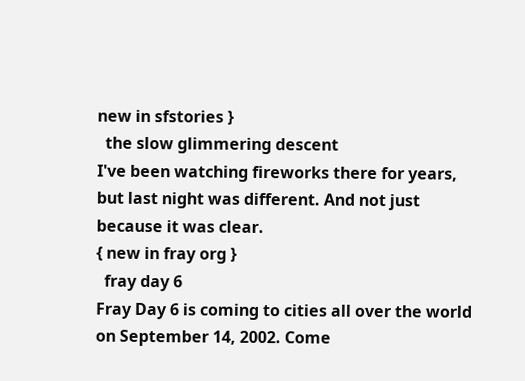new in sfstories }
  the slow glimmering descent
I've been watching fireworks there for years, but last night was different. And not just because it was clear.
{ new in fray org }
  fray day 6
Fray Day 6 is coming to cities all over the world on September 14, 2002. Come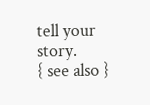tell your story.
{ see also }